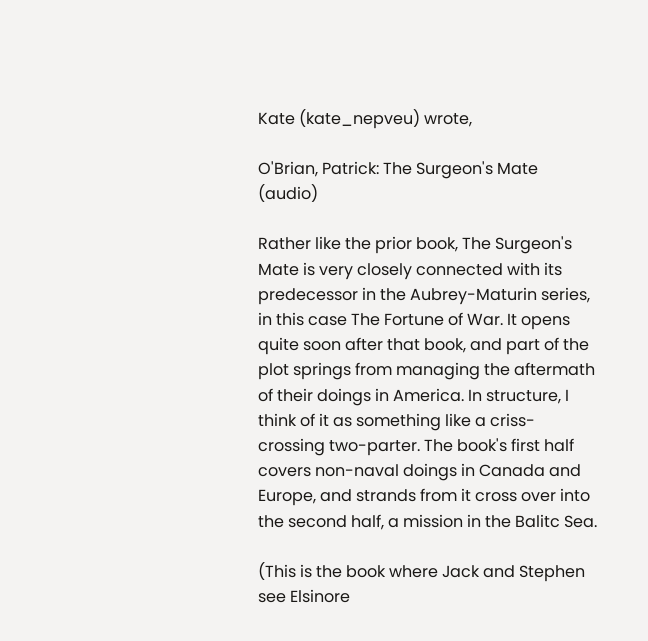Kate (kate_nepveu) wrote,

O'Brian, Patrick: The Surgeon's Mate (audio)

Rather like the prior book, The Surgeon's Mate is very closely connected with its predecessor in the Aubrey-Maturin series, in this case The Fortune of War. It opens quite soon after that book, and part of the plot springs from managing the aftermath of their doings in America. In structure, I think of it as something like a criss-crossing two-parter. The book's first half covers non-naval doings in Canada and Europe, and strands from it cross over into the second half, a mission in the Balitc Sea.

(This is the book where Jack and Stephen see Elsinore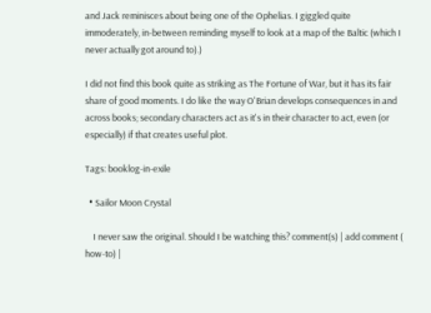and Jack reminisces about being one of the Ophelias. I giggled quite immoderately, in-between reminding myself to look at a map of the Baltic (which I never actually got around to).)

I did not find this book quite as striking as The Fortune of War, but it has its fair share of good moments. I do like the way O'Brian develops consequences in and across books; secondary characters act as it's in their character to act, even (or especially) if that creates useful plot.

Tags: booklog-in-exile

  • Sailor Moon Crystal

    I never saw the original. Should I be watching this? comment(s) | add comment ( how-to) |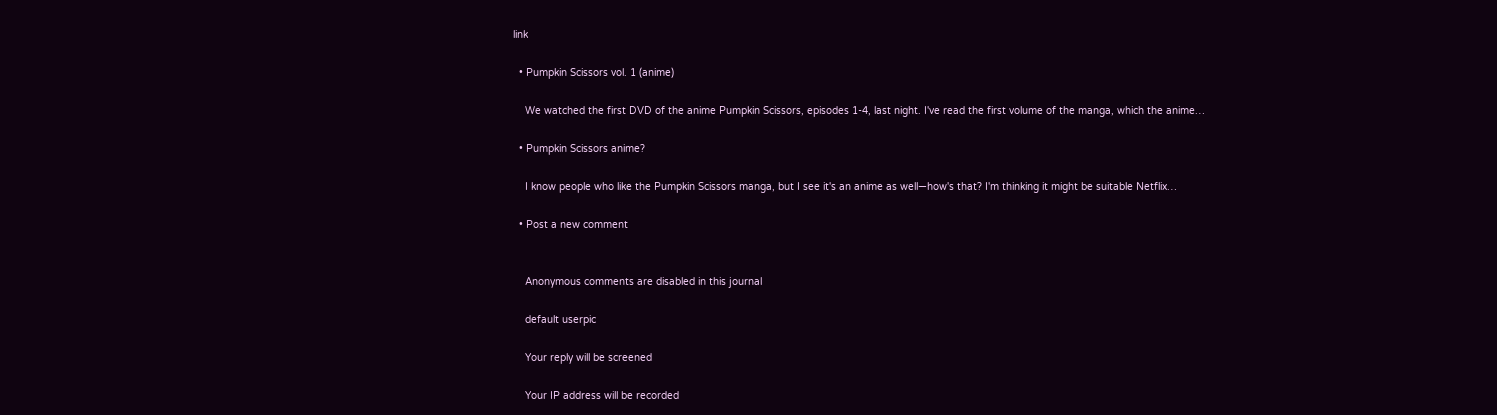link

  • Pumpkin Scissors vol. 1 (anime)

    We watched the first DVD of the anime Pumpkin Scissors, episodes 1-4, last night. I've read the first volume of the manga, which the anime…

  • Pumpkin Scissors anime?

    I know people who like the Pumpkin Scissors manga, but I see it's an anime as well—how's that? I'm thinking it might be suitable Netflix…

  • Post a new comment


    Anonymous comments are disabled in this journal

    default userpic

    Your reply will be screened

    Your IP address will be recorded